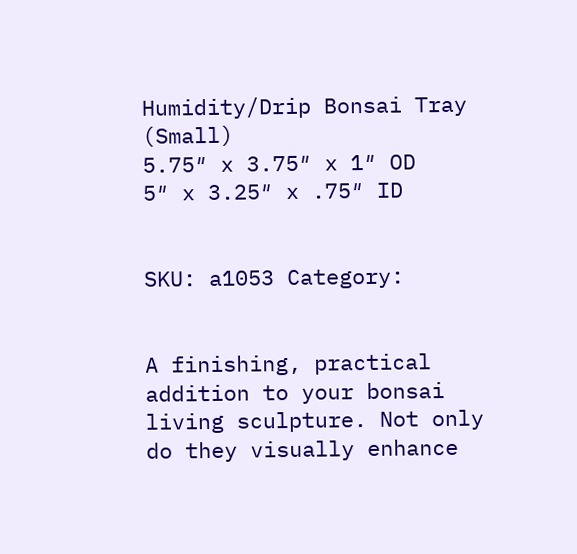Humidity/Drip Bonsai Tray (Small)
5.75″ x 3.75″ x 1″ OD
5″ x 3.25″ x .75″ ID


SKU: a1053 Category:


A finishing, practical addition to your bonsai living sculpture. Not only do they visually enhance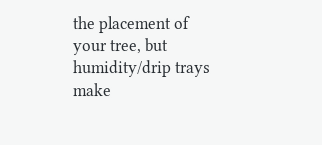the placement of your tree, but humidity/drip trays make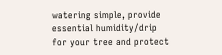watering simple, provide essential humidity/drip for your tree and protect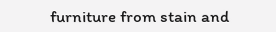furniture from stain and